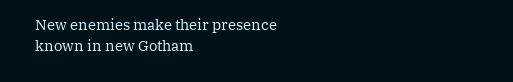New enemies make their presence known in new Gotham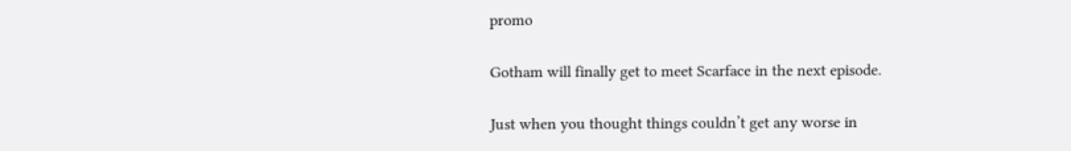promo

Gotham will finally get to meet Scarface in the next episode.

Just when you thought things couldn’t get any worse in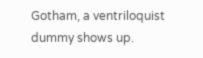Gotham, a ventriloquist dummy shows up.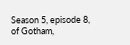Season 5, episode 8, of Gotham,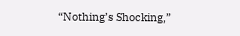“Nothing’s Shocking,”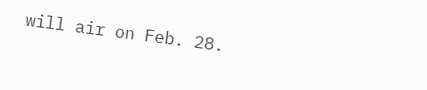will air on Feb. 28.